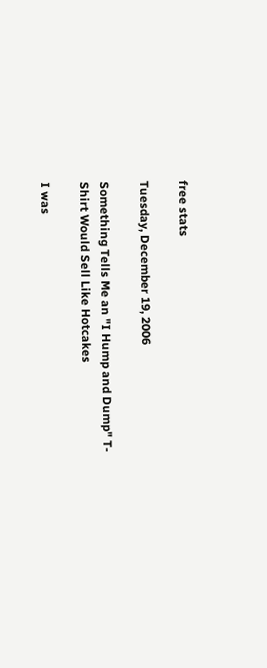free stats

Tuesday, December 19, 2006

Something Tells Me an "I Hump and Dump" T-Shirt Would Sell Like Hotcakes

I was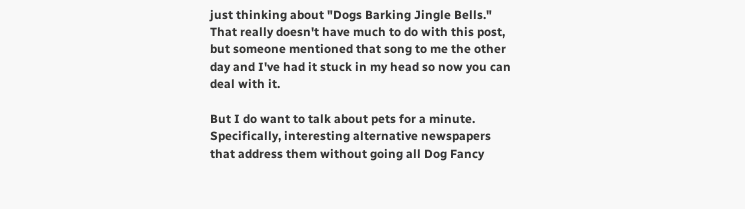just thinking about "Dogs Barking Jingle Bells." That really doesn't have much to do with this post, but someone mentioned that song to me the other day and I've had it stuck in my head so now you can deal with it.

But I do want to talk about pets for a minute. Specifically, interesting alternative newspapers that address them without going all Dog Fancy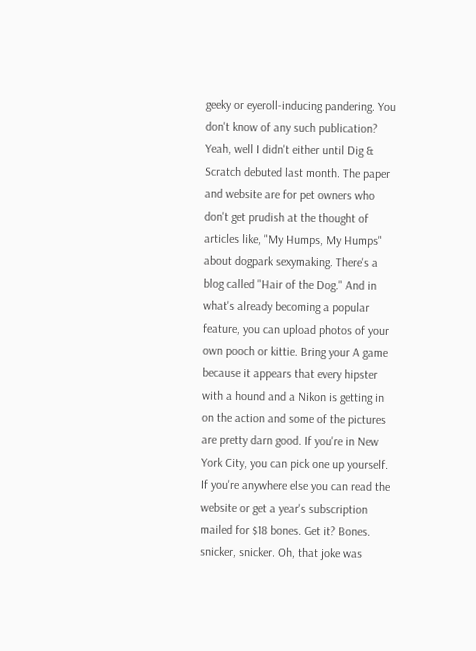geeky or eyeroll-inducing pandering. You don't know of any such publication? Yeah, well I didn't either until Dig & Scratch debuted last month. The paper and website are for pet owners who don't get prudish at the thought of articles like, "My Humps, My Humps" about dogpark sexymaking. There's a blog called "Hair of the Dog." And in what's already becoming a popular feature, you can upload photos of your own pooch or kittie. Bring your A game because it appears that every hipster with a hound and a Nikon is getting in on the action and some of the pictures are pretty darn good. If you're in New York City, you can pick one up yourself. If you're anywhere else you can read the website or get a year's subscription mailed for $18 bones. Get it? Bones. snicker, snicker. Oh, that joke was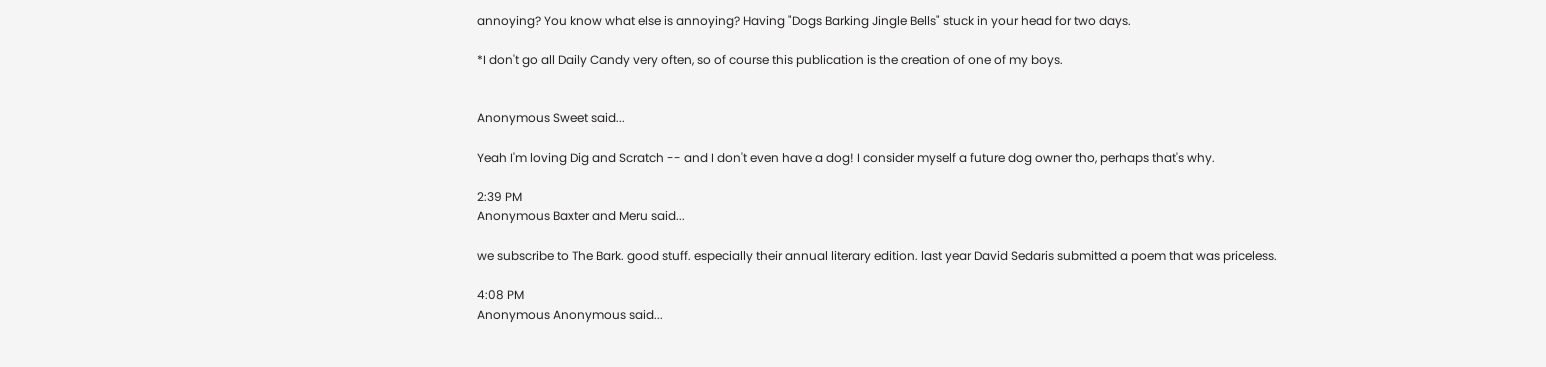annoying? You know what else is annoying? Having "Dogs Barking Jingle Bells" stuck in your head for two days.

*I don't go all Daily Candy very often, so of course this publication is the creation of one of my boys.


Anonymous Sweet said...

Yeah I'm loving Dig and Scratch -- and I don't even have a dog! I consider myself a future dog owner tho, perhaps that's why.

2:39 PM
Anonymous Baxter and Meru said...

we subscribe to The Bark. good stuff. especially their annual literary edition. last year David Sedaris submitted a poem that was priceless.

4:08 PM
Anonymous Anonymous said...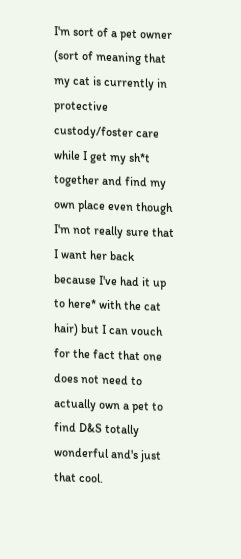I'm sort of a pet owner (sort of meaning that my cat is currently in protective custody/foster care while I get my sh*t together and find my own place even though I'm not really sure that I want her back because I've had it up to here* with the cat hair) but I can vouch for the fact that one does not need to actually own a pet to find D&S totally wonderful and's just that cool.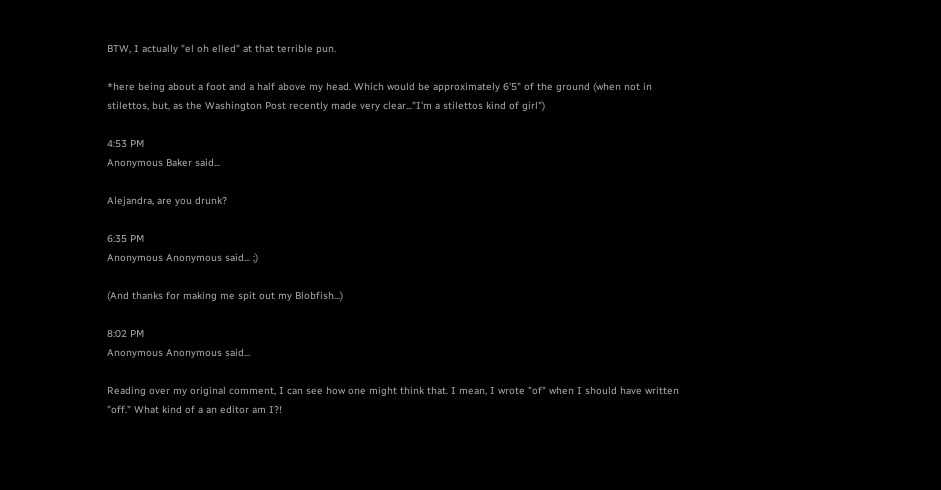BTW, I actually "el oh elled" at that terrible pun.

*here being about a foot and a half above my head. Which would be approximately 6'5" of the ground (when not in stilettos, but, as the Washington Post recently made very clear..."I'm a stilettos kind of girl")

4:53 PM
Anonymous Baker said...

Alejandra, are you drunk?

6:35 PM
Anonymous Anonymous said... ;)

(And thanks for making me spit out my Blobfish...)

8:02 PM
Anonymous Anonymous said...

Reading over my original comment, I can see how one might think that. I mean, I wrote "of" when I should have written "off." What kind of a an editor am I?!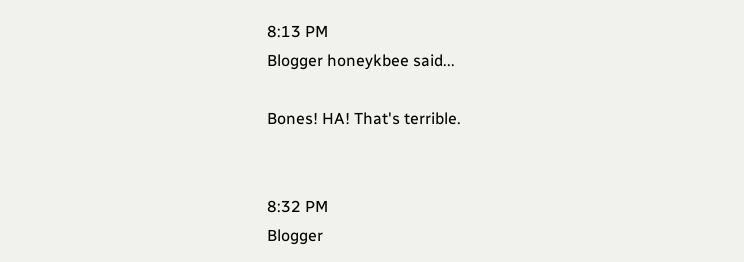8:13 PM
Blogger honeykbee said...

Bones! HA! That's terrible.


8:32 PM
Blogger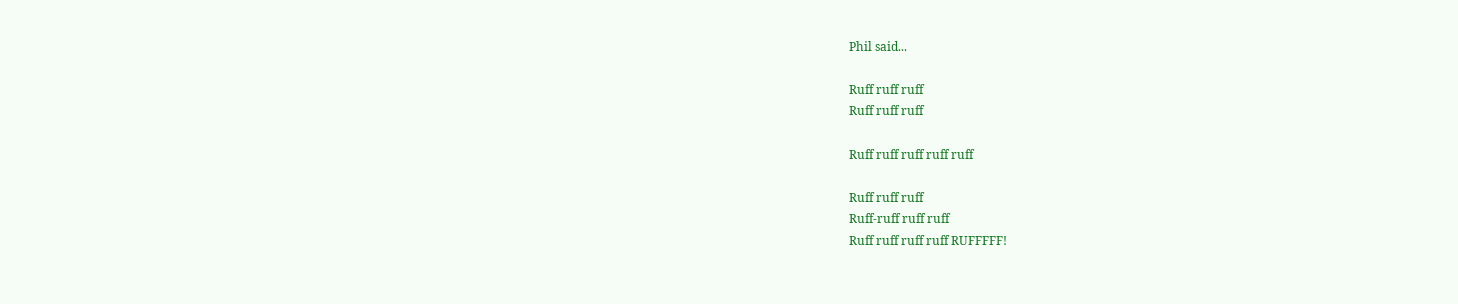Phil said...

Ruff ruff ruff
Ruff ruff ruff

Ruff ruff ruff ruff ruff

Ruff ruff ruff
Ruff-ruff ruff ruff
Ruff ruff ruff ruff RUFFFFF!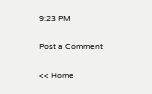9:23 PM

Post a Comment

<< Home